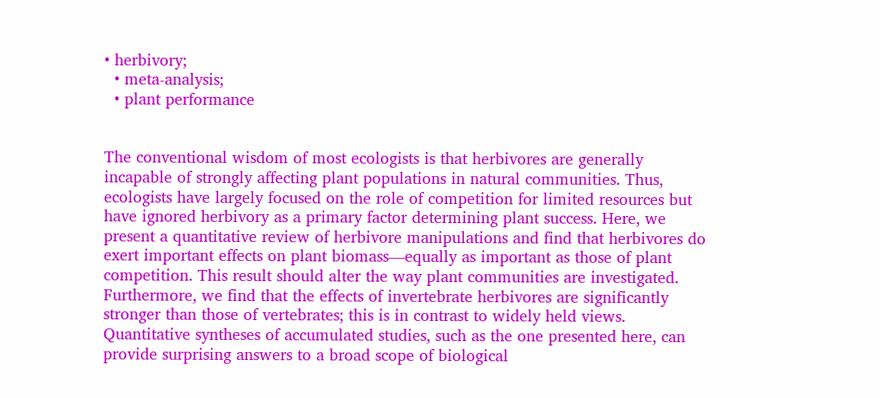• herbivory;
  • meta-analysis;
  • plant performance


The conventional wisdom of most ecologists is that herbivores are generally incapable of strongly affecting plant populations in natural communities. Thus, ecologists have largely focused on the role of competition for limited resources but have ignored herbivory as a primary factor determining plant success. Here, we present a quantitative review of herbivore manipulations and find that herbivores do exert important effects on plant biomass—equally as important as those of plant competition. This result should alter the way plant communities are investigated. Furthermore, we find that the effects of invertebrate herbivores are significantly stronger than those of vertebrates; this is in contrast to widely held views. Quantitative syntheses of accumulated studies, such as the one presented here, can provide surprising answers to a broad scope of biological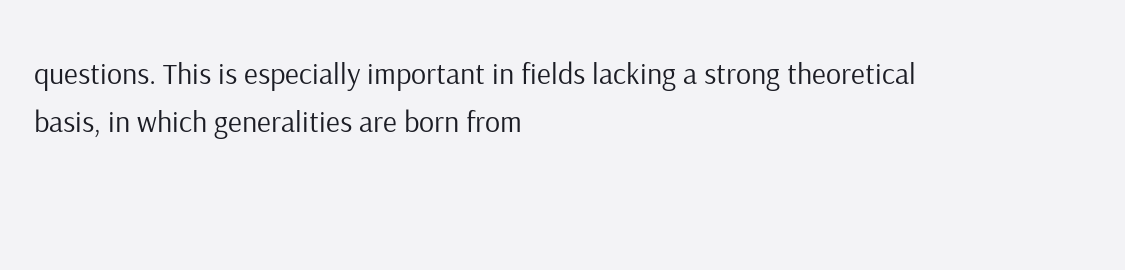questions. This is especially important in fields lacking a strong theoretical basis, in which generalities are born from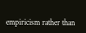empiricism rather than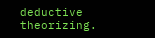deductive theorizing.